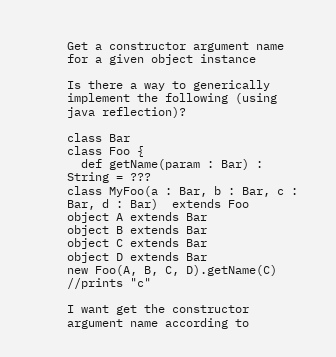Get a constructor argument name for a given object instance

Is there a way to generically implement the following (using java reflection)?

class Bar
class Foo {
  def getName(param : Bar) : String = ???
class MyFoo(a : Bar, b : Bar, c : Bar, d : Bar)  extends Foo
object A extends Bar
object B extends Bar
object C extends Bar
object D extends Bar
new Foo(A, B, C, D).getName(C) //prints "c"

I want get the constructor argument name according to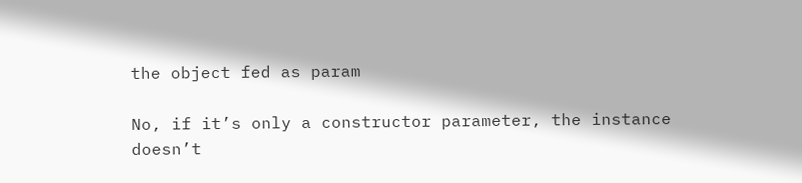the object fed as param

No, if it’s only a constructor parameter, the instance doesn’t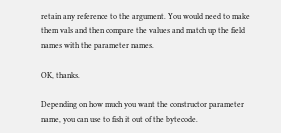retain any reference to the argument. You would need to make them vals and then compare the values and match up the field names with the parameter names.

OK, thanks.

Depending on how much you want the constructor parameter name, you can use to fish it out of the bytecode.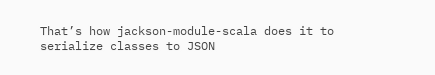That’s how jackson-module-scala does it to serialize classes to JSON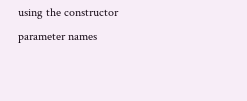using the constructor parameter names